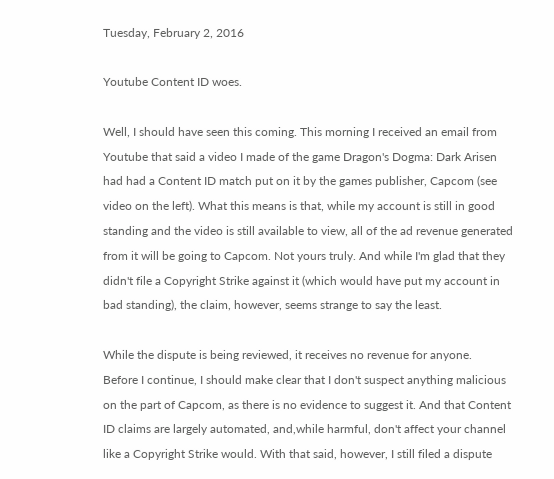Tuesday, February 2, 2016

Youtube Content ID woes.

Well, I should have seen this coming. This morning I received an email from Youtube that said a video I made of the game Dragon's Dogma: Dark Arisen had had a Content ID match put on it by the games publisher, Capcom (see video on the left). What this means is that, while my account is still in good standing and the video is still available to view, all of the ad revenue generated from it will be going to Capcom. Not yours truly. And while I'm glad that they didn't file a Copyright Strike against it (which would have put my account in bad standing), the claim, however, seems strange to say the least.

While the dispute is being reviewed, it receives no revenue for anyone.
Before I continue, I should make clear that I don't suspect anything malicious on the part of Capcom, as there is no evidence to suggest it. And that Content ID claims are largely automated, and,while harmful, don't affect your channel like a Copyright Strike would. With that said, however, I still filed a dispute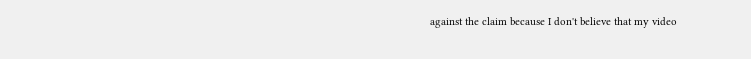against the claim because I don't believe that my video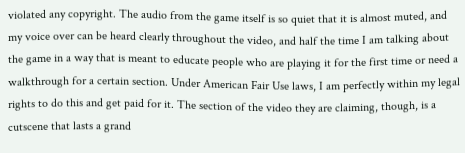violated any copyright. The audio from the game itself is so quiet that it is almost muted, and my voice over can be heard clearly throughout the video, and half the time I am talking about the game in a way that is meant to educate people who are playing it for the first time or need a walkthrough for a certain section. Under American Fair Use laws, I am perfectly within my legal rights to do this and get paid for it. The section of the video they are claiming, though, is a cutscene that lasts a grand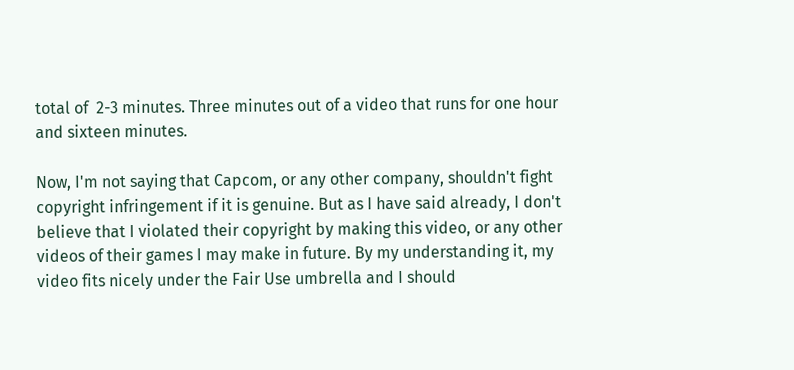total of  2-3 minutes. Three minutes out of a video that runs for one hour and sixteen minutes.

Now, I'm not saying that Capcom, or any other company, shouldn't fight copyright infringement if it is genuine. But as I have said already, I don't believe that I violated their copyright by making this video, or any other videos of their games I may make in future. By my understanding it, my video fits nicely under the Fair Use umbrella and I should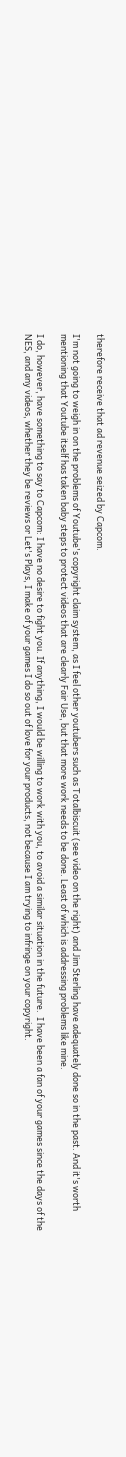therefore receive that ad revenue seized by Capcom.

I'm not going to weigh in on the problems of Youtube's copyright claim system, as I feel other youtubers such as Totalbiscuit (see video on the right) and Jim Sterling have adequately done so in the past. And it's worth mentioning that Youtube itself has taken baby steps to protect videos that are clearly Fair Use, but that more work needs to be done. Least of which is addressing problems like mine.

I do, however, have something to say to Capcom: I have no desire to fight you. If anything, I would be willing to work with you, to avoid a similar situation in the future.  I have been a fan of your games since the days of the NES, and any videos, whether they be reviews or Let's Plays, I make of your games I do so out of love for your products, not because I am trying to infringe on your copyright.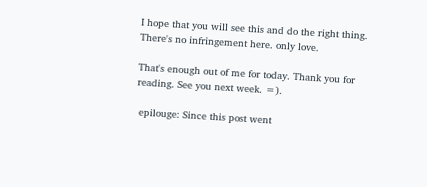I hope that you will see this and do the right thing. There's no infringement here. only love.

That's enough out of me for today. Thank you for reading. See you next week. =).

 epilouge: Since this post went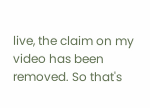live, the claim on my video has been removed. So that's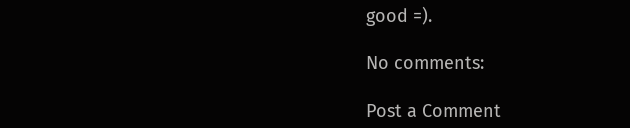good =).

No comments:

Post a Comment